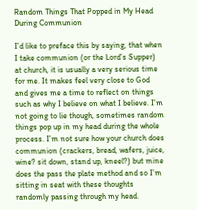Random Things That Popped in My Head During Communion

I’d like to preface this by saying, that when I take communion (or the Lord’s Supper) at church, it is usually a very serious time for me. It makes feel very close to God and gives me a time to reflect on things such as why I believe on what I believe. I’m not going to lie though, sometimes random things pop up in my head during the whole process. I’m not sure how your church does communion (crackers, bread, wafers, juice, wine? sit down, stand up, kneel?) but mine does the pass the plate method and so I’m sitting in seat with these thoughts randomly passing through my head.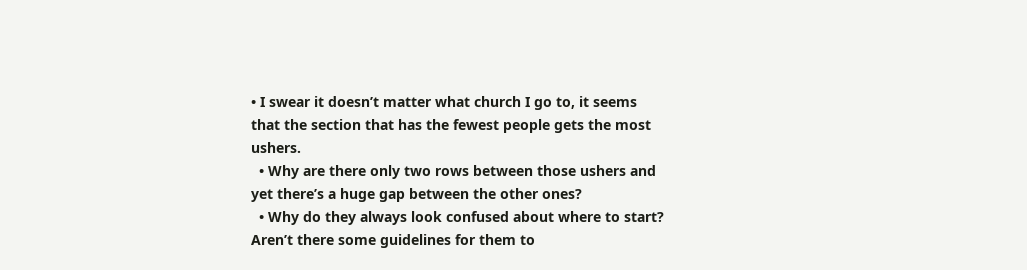• I swear it doesn’t matter what church I go to, it seems that the section that has the fewest people gets the most ushers.
  • Why are there only two rows between those ushers and yet there’s a huge gap between the other ones?
  • Why do they always look confused about where to start? Aren’t there some guidelines for them to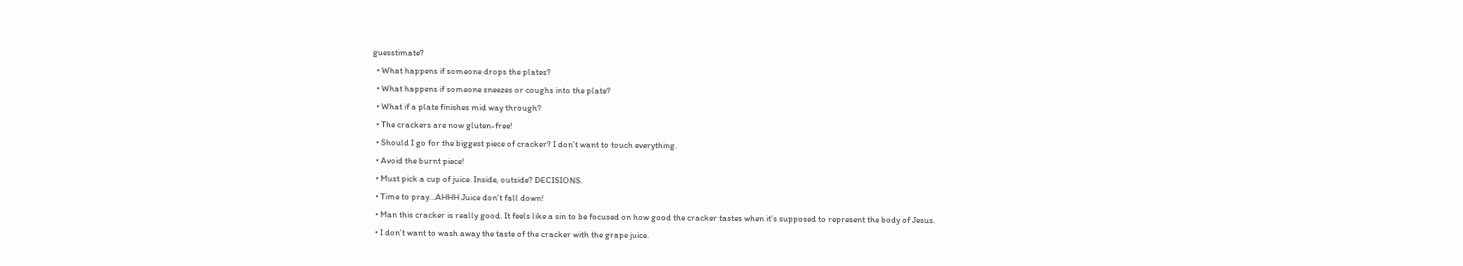guesstimate?
  • What happens if someone drops the plates?
  • What happens if someone sneezes or coughs into the plate?
  • What if a plate finishes mid way through?
  • The crackers are now gluten-free!
  • Should I go for the biggest piece of cracker? I don’t want to touch everything.
  • Avoid the burnt piece!
  • Must pick a cup of juice. Inside, outside? DECISIONS.
  • Time to pray…AHHH Juice don’t fall down!
  • Man this cracker is really good. It feels like a sin to be focused on how good the cracker tastes when it’s supposed to represent the body of Jesus.
  • I don’t want to wash away the taste of the cracker with the grape juice.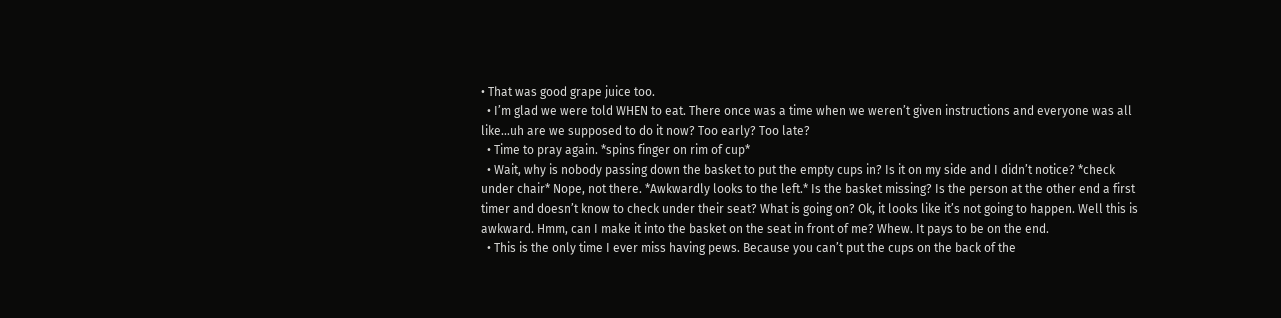• That was good grape juice too.
  • I’m glad we were told WHEN to eat. There once was a time when we weren’t given instructions and everyone was all like…uh are we supposed to do it now? Too early? Too late?
  • Time to pray again. *spins finger on rim of cup*
  • Wait, why is nobody passing down the basket to put the empty cups in? Is it on my side and I didn’t notice? *check under chair* Nope, not there. *Awkwardly looks to the left.* Is the basket missing? Is the person at the other end a first timer and doesn’t know to check under their seat? What is going on? Ok, it looks like it’s not going to happen. Well this is awkward. Hmm, can I make it into the basket on the seat in front of me? Whew. It pays to be on the end.
  • This is the only time I ever miss having pews. Because you can’t put the cups on the back of the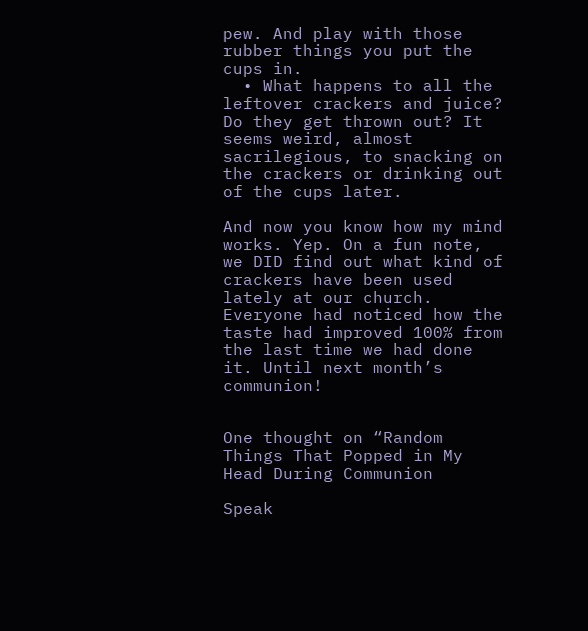pew. And play with those rubber things you put the cups in.
  • What happens to all the leftover crackers and juice? Do they get thrown out? It seems weird, almost sacrilegious, to snacking on the crackers or drinking out of the cups later.

And now you know how my mind works. Yep. On a fun note, we DID find out what kind of crackers have been used lately at our church. Everyone had noticed how the taste had improved 100% from the last time we had done it. Until next month’s communion!


One thought on “Random Things That Popped in My Head During Communion

Speak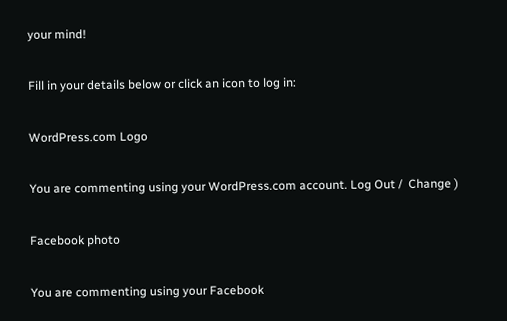your mind!

Fill in your details below or click an icon to log in:

WordPress.com Logo

You are commenting using your WordPress.com account. Log Out /  Change )

Facebook photo

You are commenting using your Facebook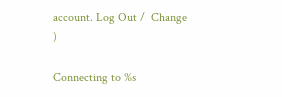account. Log Out /  Change )

Connecting to %s